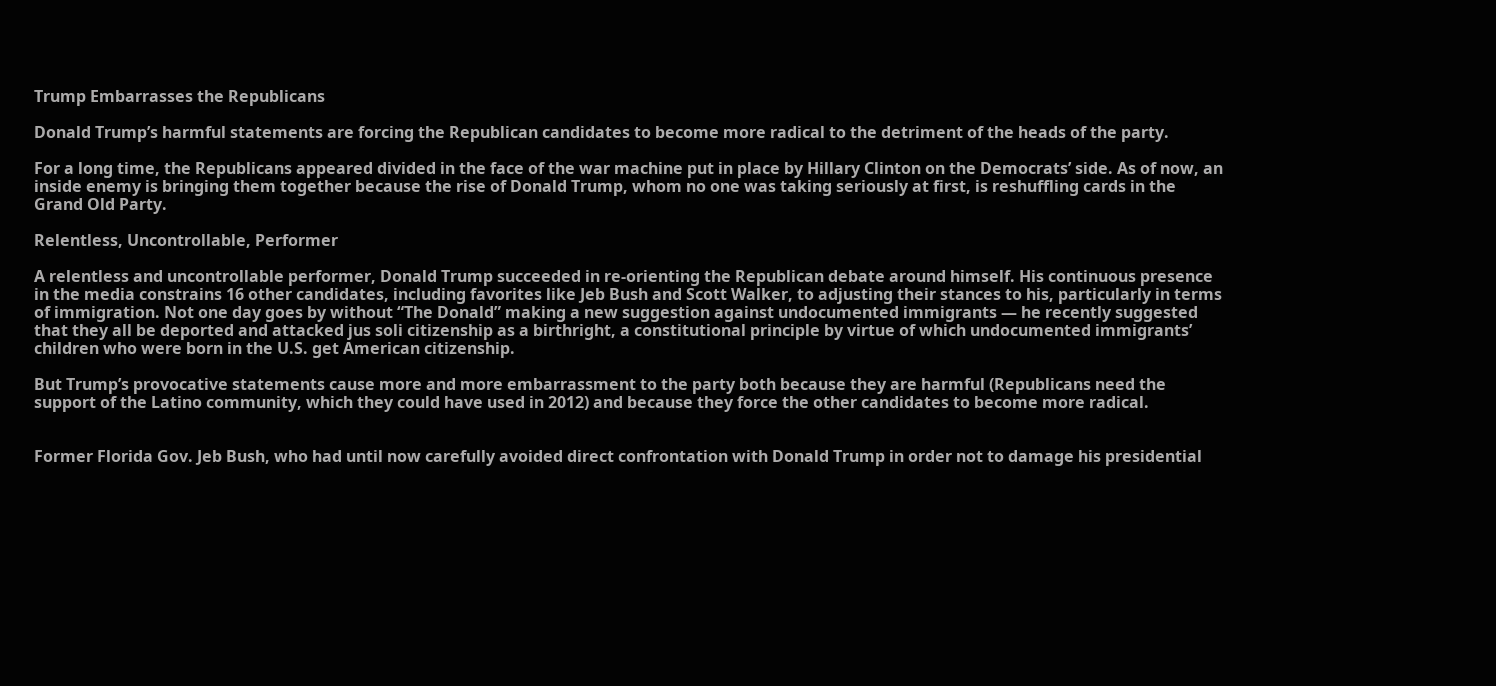Trump Embarrasses the Republicans

Donald Trump’s harmful statements are forcing the Republican candidates to become more radical to the detriment of the heads of the party.

For a long time, the Republicans appeared divided in the face of the war machine put in place by Hillary Clinton on the Democrats’ side. As of now, an inside enemy is bringing them together because the rise of Donald Trump, whom no one was taking seriously at first, is reshuffling cards in the Grand Old Party.

Relentless, Uncontrollable, Performer

A relentless and uncontrollable performer, Donald Trump succeeded in re-orienting the Republican debate around himself. His continuous presence in the media constrains 16 other candidates, including favorites like Jeb Bush and Scott Walker, to adjusting their stances to his, particularly in terms of immigration. Not one day goes by without “The Donald” making a new suggestion against undocumented immigrants — he recently suggested that they all be deported and attacked jus soli citizenship as a birthright, a constitutional principle by virtue of which undocumented immigrants’ children who were born in the U.S. get American citizenship.

But Trump’s provocative statements cause more and more embarrassment to the party both because they are harmful (Republicans need the support of the Latino community, which they could have used in 2012) and because they force the other candidates to become more radical.


Former Florida Gov. Jeb Bush, who had until now carefully avoided direct confrontation with Donald Trump in order not to damage his presidential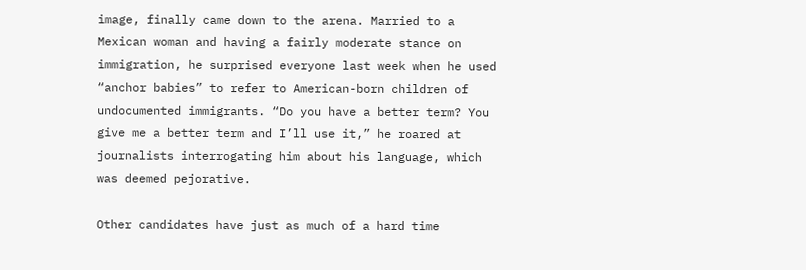image, finally came down to the arena. Married to a Mexican woman and having a fairly moderate stance on immigration, he surprised everyone last week when he used “anchor babies” to refer to American-born children of undocumented immigrants. “Do you have a better term? You give me a better term and I’ll use it,” he roared at journalists interrogating him about his language, which was deemed pejorative.

Other candidates have just as much of a hard time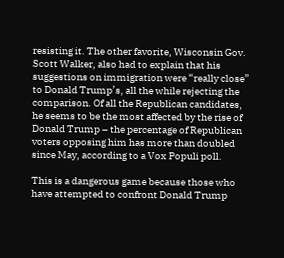resisting it. The other favorite, Wisconsin Gov. Scott Walker, also had to explain that his suggestions on immigration were “really close” to Donald Trump’s, all the while rejecting the comparison. Of all the Republican candidates, he seems to be the most affected by the rise of Donald Trump – the percentage of Republican voters opposing him has more than doubled since May, according to a Vox Populi poll.

This is a dangerous game because those who have attempted to confront Donald Trump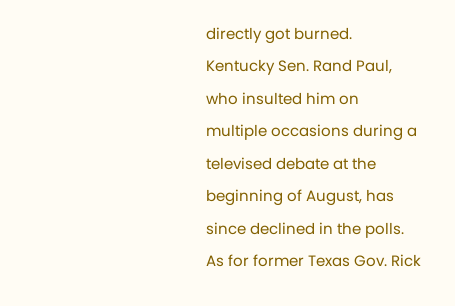directly got burned. Kentucky Sen. Rand Paul, who insulted him on multiple occasions during a televised debate at the beginning of August, has since declined in the polls. As for former Texas Gov. Rick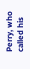Perry, who called his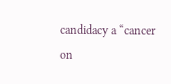candidacy a “cancer on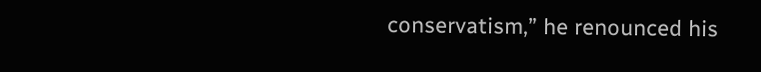conservatism,” he renounced his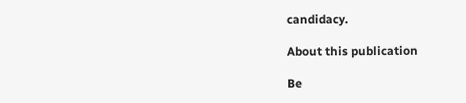candidacy.

About this publication

Be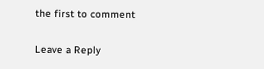the first to comment

Leave a Reply